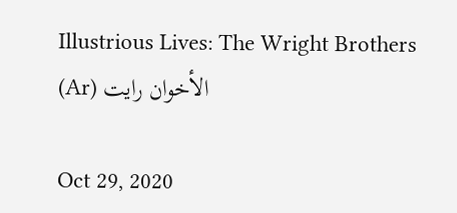Illustrious Lives: The Wright Brothers (Ar) الأخوان رايت

Oct 29, 2020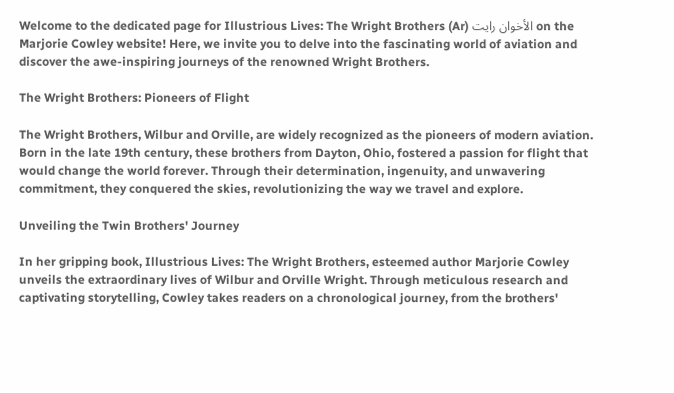Welcome to the dedicated page for Illustrious Lives: The Wright Brothers (Ar) الأخوان رايت on the Marjorie Cowley website! Here, we invite you to delve into the fascinating world of aviation and discover the awe-inspiring journeys of the renowned Wright Brothers.

The Wright Brothers: Pioneers of Flight

The Wright Brothers, Wilbur and Orville, are widely recognized as the pioneers of modern aviation. Born in the late 19th century, these brothers from Dayton, Ohio, fostered a passion for flight that would change the world forever. Through their determination, ingenuity, and unwavering commitment, they conquered the skies, revolutionizing the way we travel and explore.

Unveiling the Twin Brothers' Journey

In her gripping book, Illustrious Lives: The Wright Brothers, esteemed author Marjorie Cowley unveils the extraordinary lives of Wilbur and Orville Wright. Through meticulous research and captivating storytelling, Cowley takes readers on a chronological journey, from the brothers'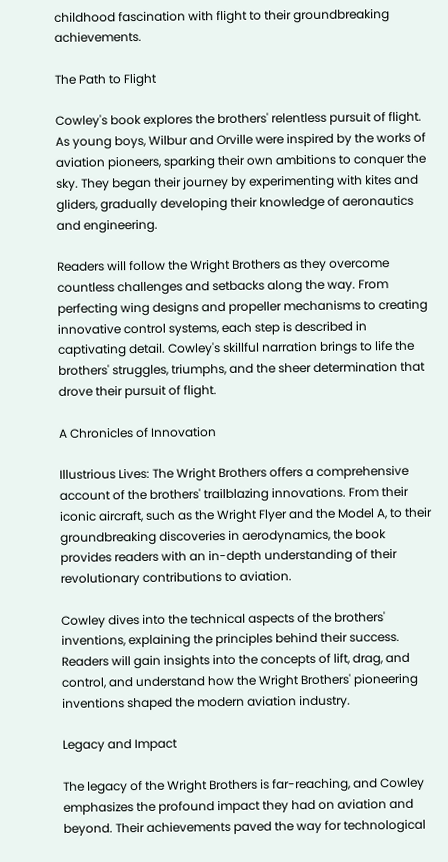childhood fascination with flight to their groundbreaking achievements.

The Path to Flight

Cowley's book explores the brothers' relentless pursuit of flight. As young boys, Wilbur and Orville were inspired by the works of aviation pioneers, sparking their own ambitions to conquer the sky. They began their journey by experimenting with kites and gliders, gradually developing their knowledge of aeronautics and engineering.

Readers will follow the Wright Brothers as they overcome countless challenges and setbacks along the way. From perfecting wing designs and propeller mechanisms to creating innovative control systems, each step is described in captivating detail. Cowley's skillful narration brings to life the brothers' struggles, triumphs, and the sheer determination that drove their pursuit of flight.

A Chronicles of Innovation

Illustrious Lives: The Wright Brothers offers a comprehensive account of the brothers' trailblazing innovations. From their iconic aircraft, such as the Wright Flyer and the Model A, to their groundbreaking discoveries in aerodynamics, the book provides readers with an in-depth understanding of their revolutionary contributions to aviation.

Cowley dives into the technical aspects of the brothers' inventions, explaining the principles behind their success. Readers will gain insights into the concepts of lift, drag, and control, and understand how the Wright Brothers' pioneering inventions shaped the modern aviation industry.

Legacy and Impact

The legacy of the Wright Brothers is far-reaching, and Cowley emphasizes the profound impact they had on aviation and beyond. Their achievements paved the way for technological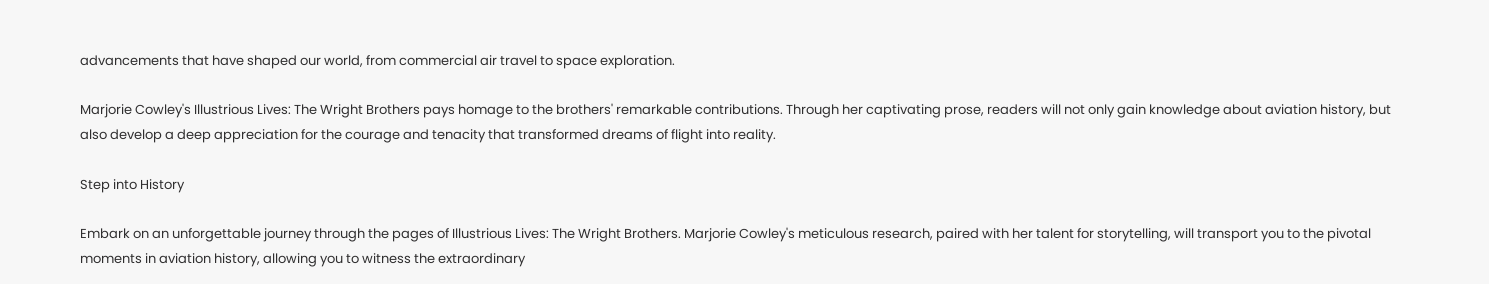advancements that have shaped our world, from commercial air travel to space exploration.

Marjorie Cowley's Illustrious Lives: The Wright Brothers pays homage to the brothers' remarkable contributions. Through her captivating prose, readers will not only gain knowledge about aviation history, but also develop a deep appreciation for the courage and tenacity that transformed dreams of flight into reality.

Step into History

Embark on an unforgettable journey through the pages of Illustrious Lives: The Wright Brothers. Marjorie Cowley's meticulous research, paired with her talent for storytelling, will transport you to the pivotal moments in aviation history, allowing you to witness the extraordinary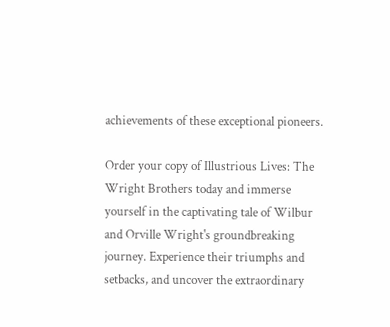achievements of these exceptional pioneers.

Order your copy of Illustrious Lives: The Wright Brothers today and immerse yourself in the captivating tale of Wilbur and Orville Wright's groundbreaking journey. Experience their triumphs and setbacks, and uncover the extraordinary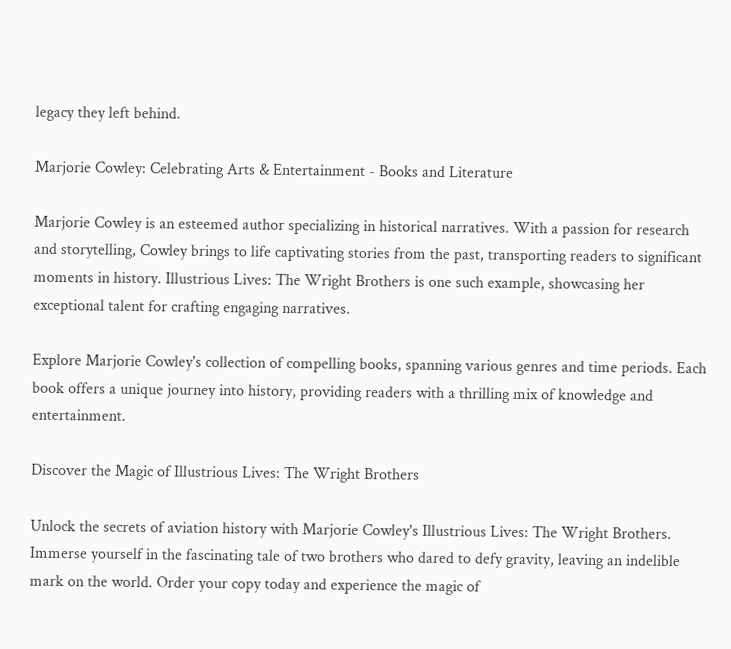legacy they left behind.

Marjorie Cowley: Celebrating Arts & Entertainment - Books and Literature

Marjorie Cowley is an esteemed author specializing in historical narratives. With a passion for research and storytelling, Cowley brings to life captivating stories from the past, transporting readers to significant moments in history. Illustrious Lives: The Wright Brothers is one such example, showcasing her exceptional talent for crafting engaging narratives.

Explore Marjorie Cowley's collection of compelling books, spanning various genres and time periods. Each book offers a unique journey into history, providing readers with a thrilling mix of knowledge and entertainment.

Discover the Magic of Illustrious Lives: The Wright Brothers

Unlock the secrets of aviation history with Marjorie Cowley's Illustrious Lives: The Wright Brothers. Immerse yourself in the fascinating tale of two brothers who dared to defy gravity, leaving an indelible mark on the world. Order your copy today and experience the magic of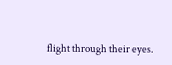flight through their eyes.